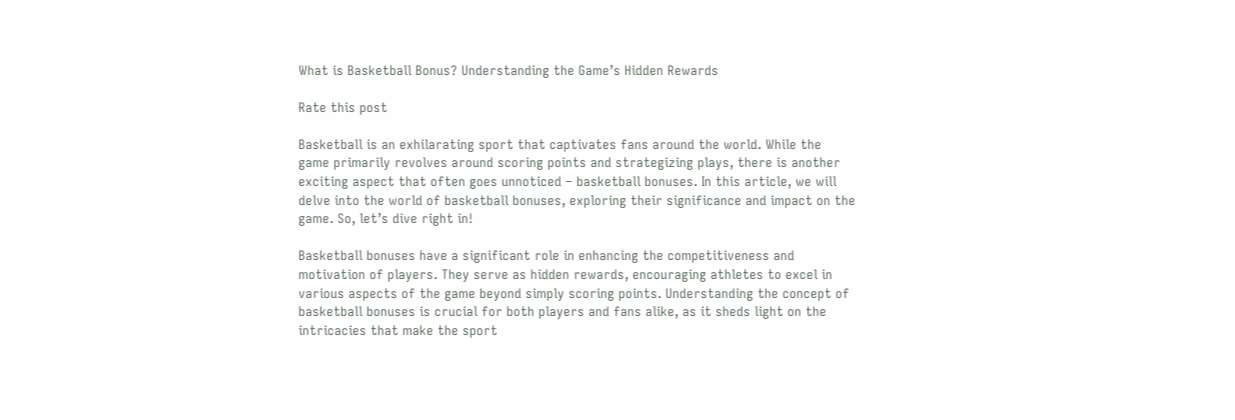What is Basketball Bonus? Understanding the Game’s Hidden Rewards

Rate this post

Basketball is an exhilarating sport that captivates fans around the world. While the game primarily revolves around scoring points and strategizing plays, there is another exciting aspect that often goes unnoticed – basketball bonuses. In this article, we will delve into the world of basketball bonuses, exploring their significance and impact on the game. So, let’s dive right in!

Basketball bonuses have a significant role in enhancing the competitiveness and motivation of players. They serve as hidden rewards, encouraging athletes to excel in various aspects of the game beyond simply scoring points. Understanding the concept of basketball bonuses is crucial for both players and fans alike, as it sheds light on the intricacies that make the sport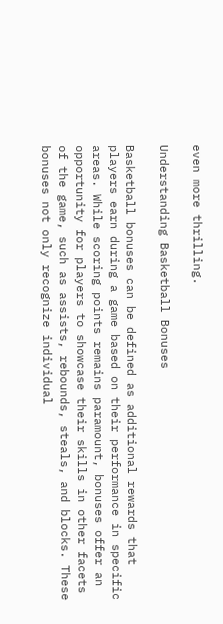even more thrilling.

Understanding Basketball Bonuses

Basketball bonuses can be defined as additional rewards that players earn during a game based on their performance in specific areas. While scoring points remains paramount, bonuses offer an opportunity for players to showcase their skills in other facets of the game, such as assists, rebounds, steals, and blocks. These bonuses not only recognize individual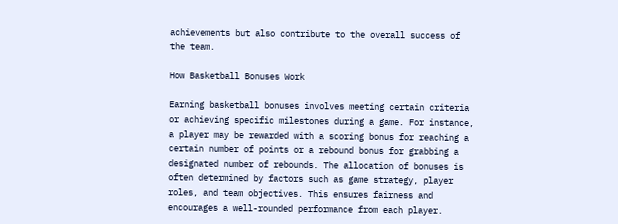achievements but also contribute to the overall success of the team.

How Basketball Bonuses Work

Earning basketball bonuses involves meeting certain criteria or achieving specific milestones during a game. For instance, a player may be rewarded with a scoring bonus for reaching a certain number of points or a rebound bonus for grabbing a designated number of rebounds. The allocation of bonuses is often determined by factors such as game strategy, player roles, and team objectives. This ensures fairness and encourages a well-rounded performance from each player.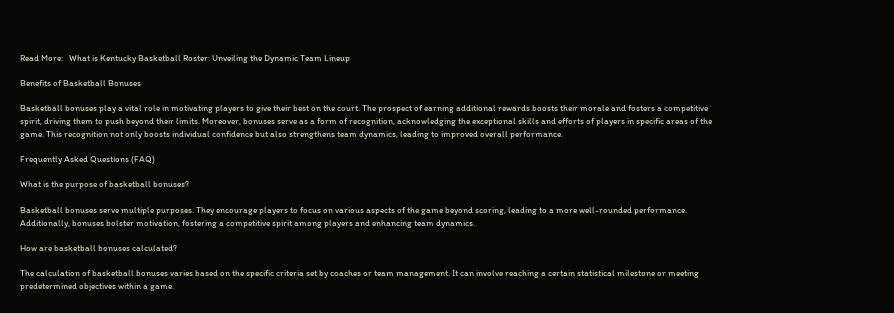Read More:   What is Kentucky Basketball Roster: Unveiling the Dynamic Team Lineup

Benefits of Basketball Bonuses

Basketball bonuses play a vital role in motivating players to give their best on the court. The prospect of earning additional rewards boosts their morale and fosters a competitive spirit, driving them to push beyond their limits. Moreover, bonuses serve as a form of recognition, acknowledging the exceptional skills and efforts of players in specific areas of the game. This recognition not only boosts individual confidence but also strengthens team dynamics, leading to improved overall performance.

Frequently Asked Questions (FAQ)

What is the purpose of basketball bonuses?

Basketball bonuses serve multiple purposes. They encourage players to focus on various aspects of the game beyond scoring, leading to a more well-rounded performance. Additionally, bonuses bolster motivation, fostering a competitive spirit among players and enhancing team dynamics.

How are basketball bonuses calculated?

The calculation of basketball bonuses varies based on the specific criteria set by coaches or team management. It can involve reaching a certain statistical milestone or meeting predetermined objectives within a game.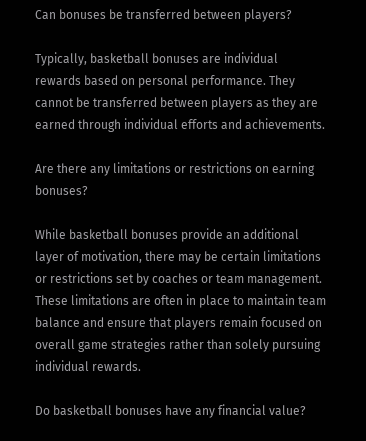Can bonuses be transferred between players?

Typically, basketball bonuses are individual rewards based on personal performance. They cannot be transferred between players as they are earned through individual efforts and achievements.

Are there any limitations or restrictions on earning bonuses?

While basketball bonuses provide an additional layer of motivation, there may be certain limitations or restrictions set by coaches or team management. These limitations are often in place to maintain team balance and ensure that players remain focused on overall game strategies rather than solely pursuing individual rewards.

Do basketball bonuses have any financial value?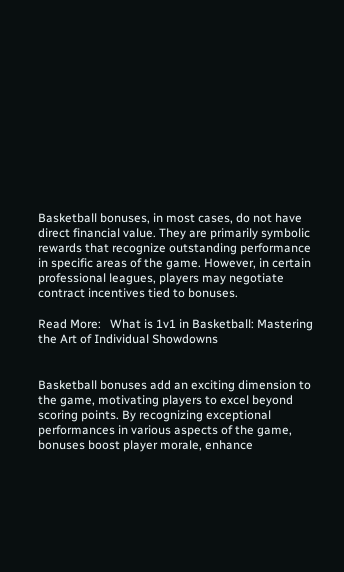Basketball bonuses, in most cases, do not have direct financial value. They are primarily symbolic rewards that recognize outstanding performance in specific areas of the game. However, in certain professional leagues, players may negotiate contract incentives tied to bonuses.

Read More:   What is 1v1 in Basketball: Mastering the Art of Individual Showdowns


Basketball bonuses add an exciting dimension to the game, motivating players to excel beyond scoring points. By recognizing exceptional performances in various aspects of the game, bonuses boost player morale, enhance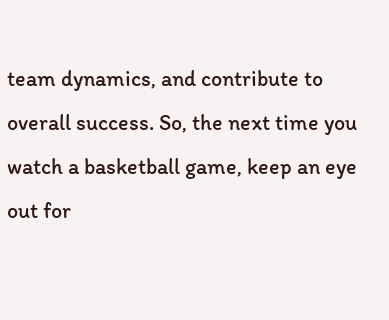team dynamics, and contribute to overall success. So, the next time you watch a basketball game, keep an eye out for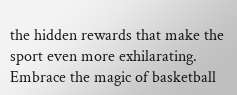the hidden rewards that make the sport even more exhilarating. Embrace the magic of basketball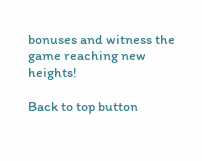bonuses and witness the game reaching new heights!

Back to top button